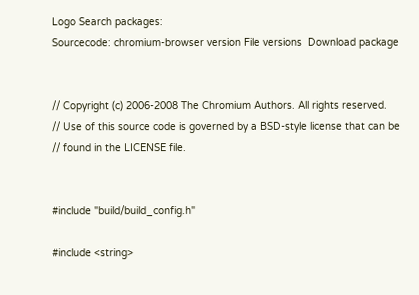Logo Search packages:
Sourcecode: chromium-browser version File versions  Download package


// Copyright (c) 2006-2008 The Chromium Authors. All rights reserved.
// Use of this source code is governed by a BSD-style license that can be
// found in the LICENSE file.


#include "build/build_config.h"

#include <string>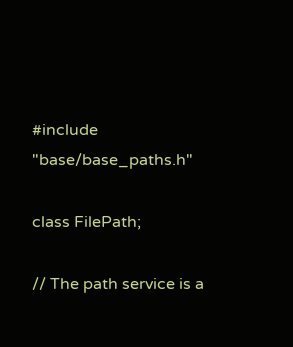#include "base/base_paths.h"

class FilePath;

// The path service is a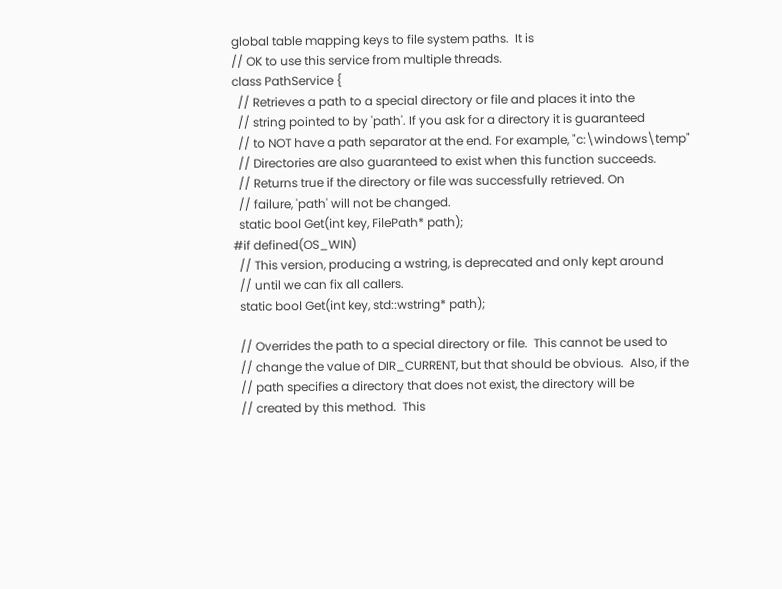global table mapping keys to file system paths.  It is
// OK to use this service from multiple threads.
class PathService {
  // Retrieves a path to a special directory or file and places it into the
  // string pointed to by 'path'. If you ask for a directory it is guaranteed
  // to NOT have a path separator at the end. For example, "c:\windows\temp"
  // Directories are also guaranteed to exist when this function succeeds.
  // Returns true if the directory or file was successfully retrieved. On
  // failure, 'path' will not be changed.
  static bool Get(int key, FilePath* path);
#if defined(OS_WIN)
  // This version, producing a wstring, is deprecated and only kept around
  // until we can fix all callers.
  static bool Get(int key, std::wstring* path);

  // Overrides the path to a special directory or file.  This cannot be used to
  // change the value of DIR_CURRENT, but that should be obvious.  Also, if the
  // path specifies a directory that does not exist, the directory will be
  // created by this method.  This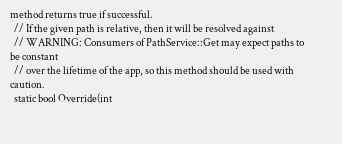method returns true if successful.
  // If the given path is relative, then it will be resolved against
  // WARNING: Consumers of PathService::Get may expect paths to be constant
  // over the lifetime of the app, so this method should be used with caution.
  static bool Override(int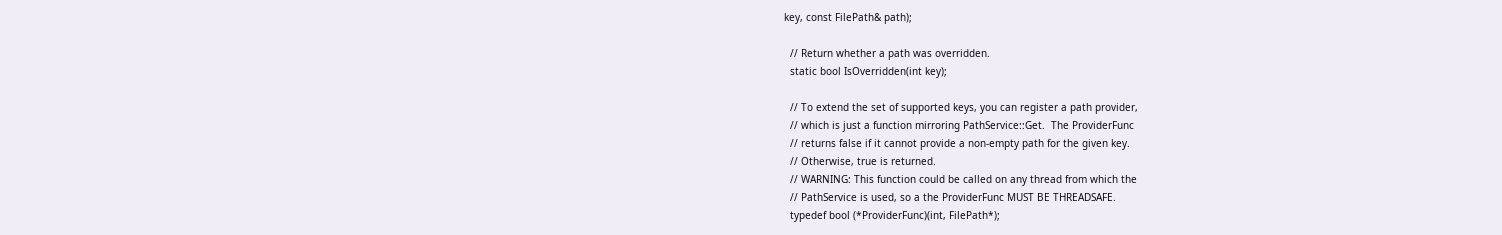key, const FilePath& path);

  // Return whether a path was overridden.
  static bool IsOverridden(int key);

  // To extend the set of supported keys, you can register a path provider,
  // which is just a function mirroring PathService::Get.  The ProviderFunc
  // returns false if it cannot provide a non-empty path for the given key.
  // Otherwise, true is returned.
  // WARNING: This function could be called on any thread from which the
  // PathService is used, so a the ProviderFunc MUST BE THREADSAFE.
  typedef bool (*ProviderFunc)(int, FilePath*);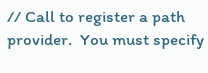// Call to register a path provider.  You must specify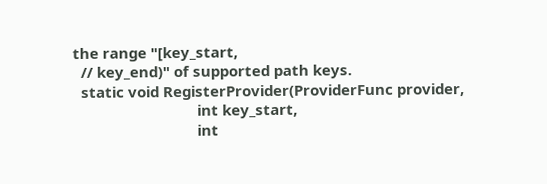the range "[key_start,
  // key_end)" of supported path keys.
  static void RegisterProvider(ProviderFunc provider,
                               int key_start,
                               int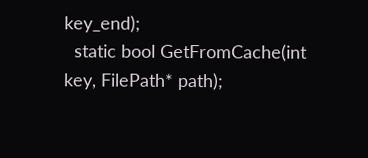key_end);
  static bool GetFromCache(int key, FilePath* path);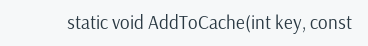static void AddToCache(int key, const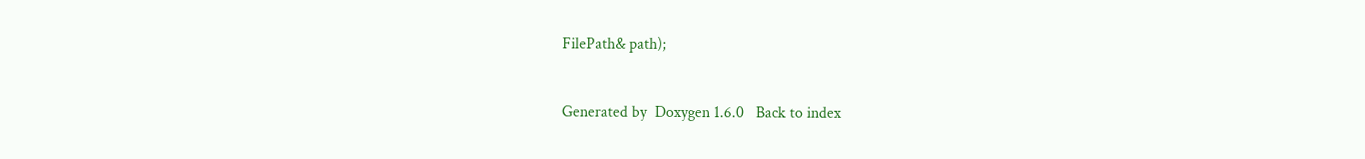FilePath& path);


Generated by  Doxygen 1.6.0   Back to index